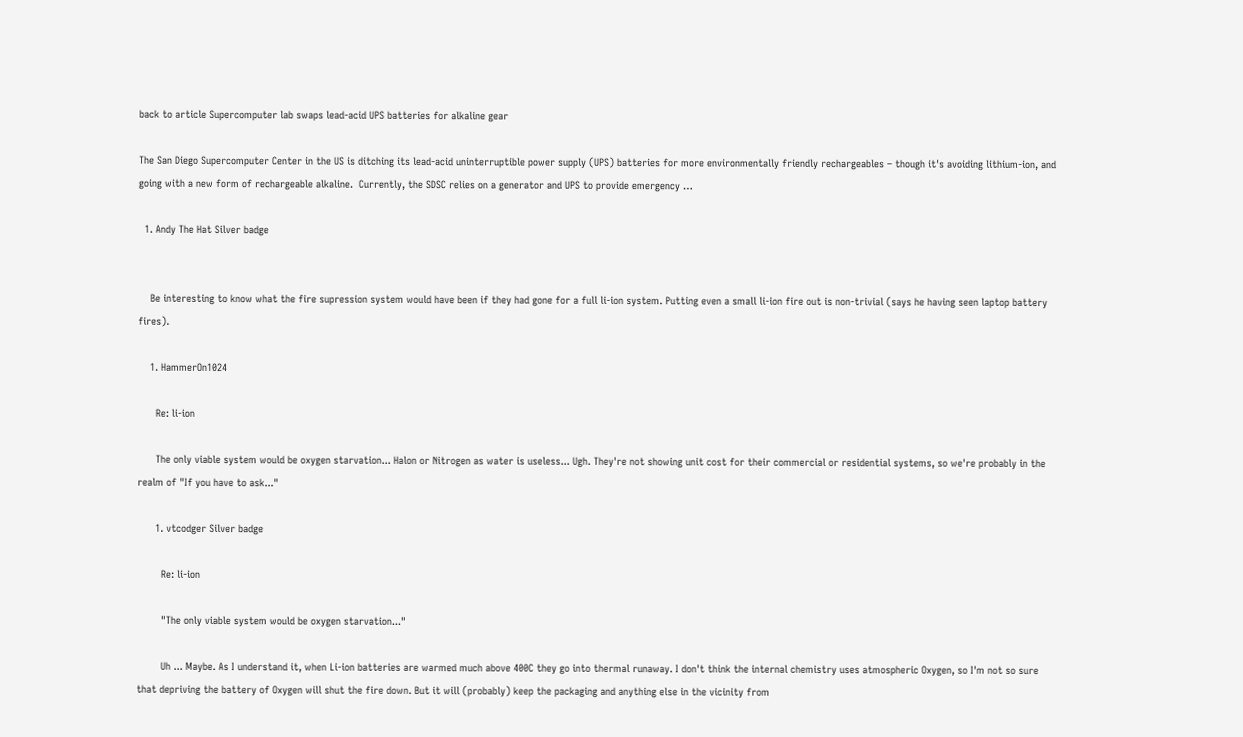back to article Supercomputer lab swaps lead-acid UPS batteries for alkaline gear

The San Diego Supercomputer Center in the US is ditching its lead-acid uninterruptible power supply (UPS) batteries for more environmentally friendly rechargeables – though it's avoiding lithium-ion, and going with a new form of rechargeable alkaline.  Currently, the SDSC relies on a generator and UPS to provide emergency …

  1. Andy The Hat Silver badge


    Be interesting to know what the fire supression system would have been if they had gone for a full li-ion system. Putting even a small li-ion fire out is non-trivial (says he having seen laptop battery fires).

    1. HammerOn1024

      Re: li-ion

      The only viable system would be oxygen starvation... Halon or Nitrogen as water is useless... Ugh. They're not showing unit cost for their commercial or residential systems, so we're probably in the realm of "If you have to ask..."

      1. vtcodger Silver badge

        Re: li-ion

        "The only viable system would be oxygen starvation..."

        Uh ... Maybe. As I understand it, when Li-ion batteries are warmed much above 400C they go into thermal runaway. I don't think the internal chemistry uses atmospheric Oxygen, so I'm not so sure that depriving the battery of Oxygen will shut the fire down. But it will (probably) keep the packaging and anything else in the vicinity from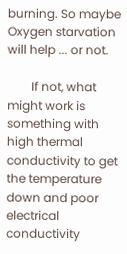burning. So maybe Oxygen starvation will help ... or not.

        If not, what might work is something with high thermal conductivity to get the temperature down and poor electrical conductivity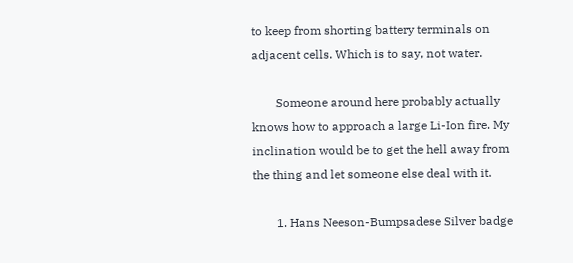to keep from shorting battery terminals on adjacent cells. Which is to say, not water.

        Someone around here probably actually knows how to approach a large Li-Ion fire. My inclination would be to get the hell away from the thing and let someone else deal with it.

        1. Hans Neeson-Bumpsadese Silver badge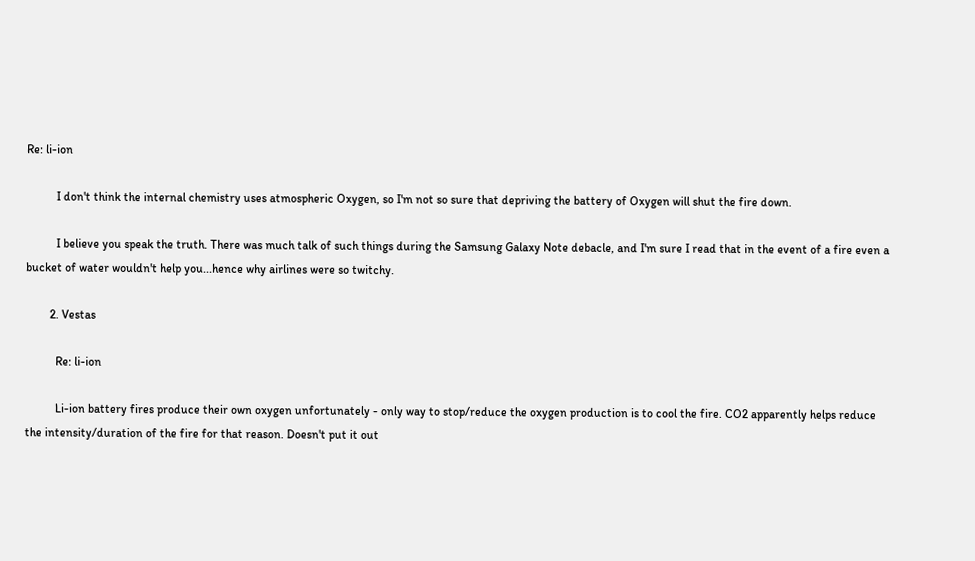Re: li-ion

          I don't think the internal chemistry uses atmospheric Oxygen, so I'm not so sure that depriving the battery of Oxygen will shut the fire down.

          I believe you speak the truth. There was much talk of such things during the Samsung Galaxy Note debacle, and I'm sure I read that in the event of a fire even a bucket of water wouldn't help you...hence why airlines were so twitchy.

        2. Vestas

          Re: li-ion

          Li-ion battery fires produce their own oxygen unfortunately - only way to stop/reduce the oxygen production is to cool the fire. CO2 apparently helps reduce the intensity/duration of the fire for that reason. Doesn't put it out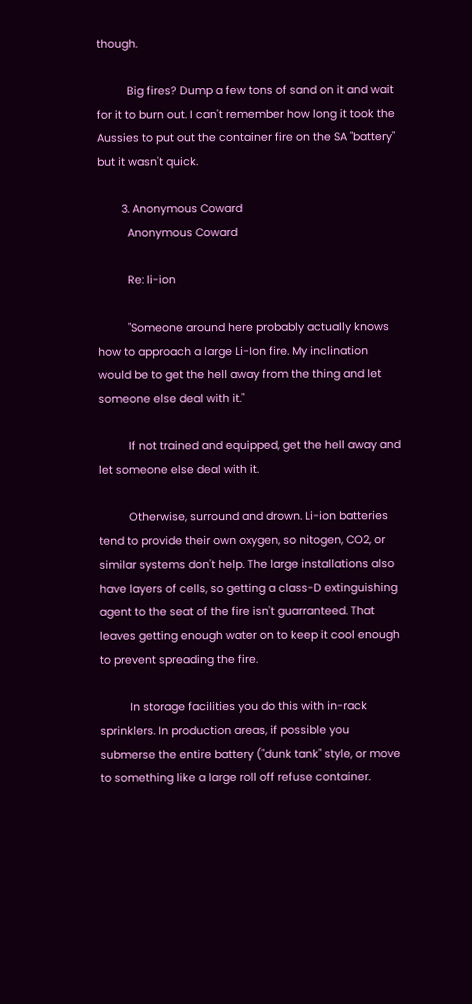though.

          Big fires? Dump a few tons of sand on it and wait for it to burn out. I can't remember how long it took the Aussies to put out the container fire on the SA "battery" but it wasn't quick.

        3. Anonymous Coward
          Anonymous Coward

          Re: li-ion

          "Someone around here probably actually knows how to approach a large Li-Ion fire. My inclination would be to get the hell away from the thing and let someone else deal with it."

          If not trained and equipped, get the hell away and let someone else deal with it.

          Otherwise, surround and drown. Li-ion batteries tend to provide their own oxygen, so nitogen, CO2, or similar systems don't help. The large installations also have layers of cells, so getting a class-D extinguishing agent to the seat of the fire isn't guarranteed. That leaves getting enough water on to keep it cool enough to prevent spreading the fire.

          In storage facilities you do this with in-rack sprinklers. In production areas, if possible you submerse the entire battery ("dunk tank" style, or move to something like a large roll off refuse container.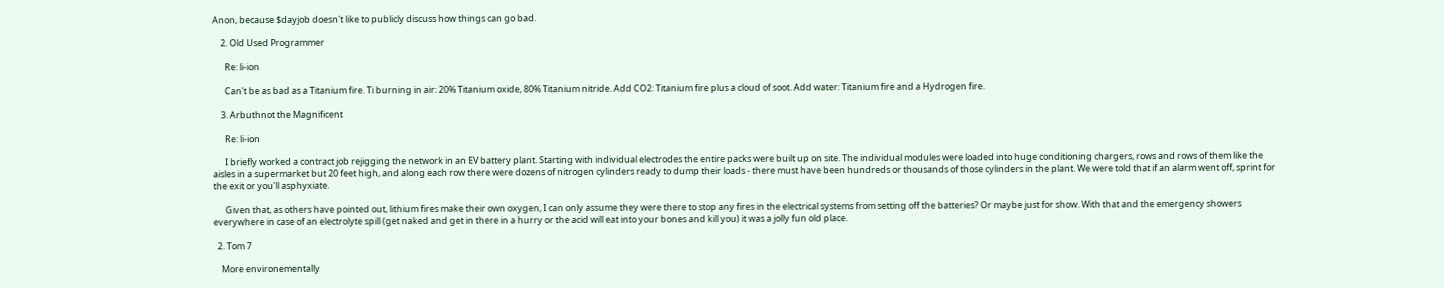Anon, because $dayjob doesn't like to publicly discuss how things can go bad.

    2. Old Used Programmer

      Re: li-ion

      Can't be as bad as a Titanium fire. Ti burning in air: 20% Titanium oxide, 80% Titanium nitride. Add CO2: Titanium fire plus a cloud of soot. Add water: Titanium fire and a Hydrogen fire.

    3. Arbuthnot the Magnificent

      Re: li-ion

      I briefly worked a contract job rejigging the network in an EV battery plant. Starting with individual electrodes the entire packs were built up on site. The individual modules were loaded into huge conditioning chargers, rows and rows of them like the aisles in a supermarket but 20 feet high, and along each row there were dozens of nitrogen cylinders ready to dump their loads - there must have been hundreds or thousands of those cylinders in the plant. We were told that if an alarm went off, sprint for the exit or you'll asphyxiate.

      Given that, as others have pointed out, lithium fires make their own oxygen, I can only assume they were there to stop any fires in the electrical systems from setting off the batteries? Or maybe just for show. With that and the emergency showers everywhere in case of an electrolyte spill (get naked and get in there in a hurry or the acid will eat into your bones and kill you) it was a jolly fun old place.

  2. Tom 7

    More environementally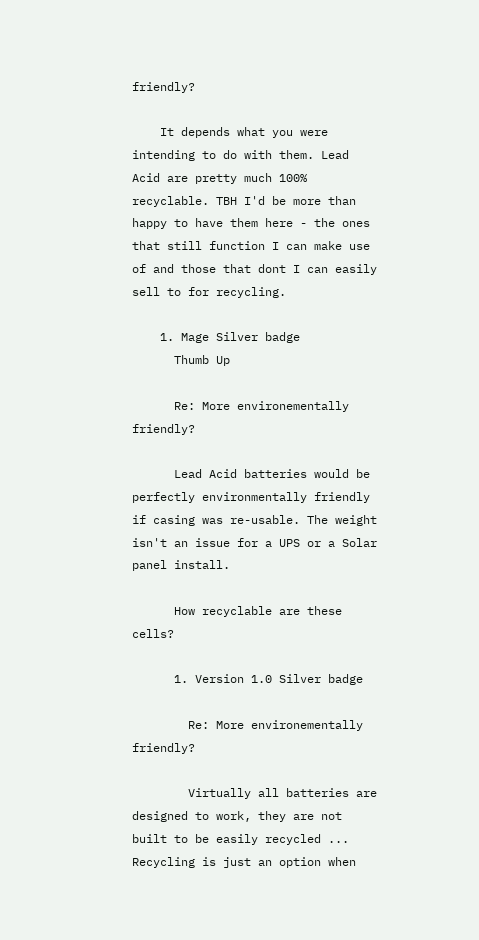friendly?

    It depends what you were intending to do with them. Lead Acid are pretty much 100% recyclable. TBH I'd be more than happy to have them here - the ones that still function I can make use of and those that dont I can easily sell to for recycling.

    1. Mage Silver badge
      Thumb Up

      Re: More environementally friendly?

      Lead Acid batteries would be perfectly environmentally friendly if casing was re-usable. The weight isn't an issue for a UPS or a Solar panel install.

      How recyclable are these cells?

      1. Version 1.0 Silver badge

        Re: More environementally friendly?

        Virtually all batteries are designed to work, they are not built to be easily recycled ... Recycling is just an option when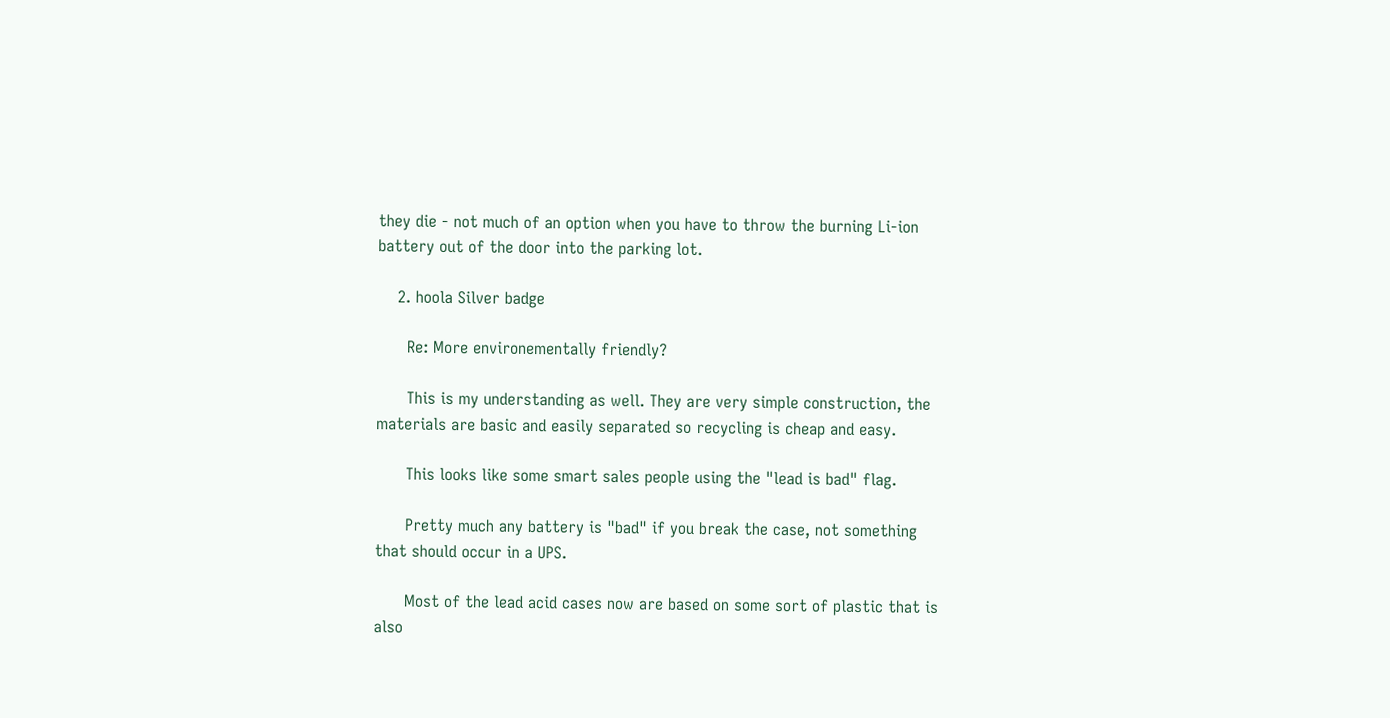they die - not much of an option when you have to throw the burning Li-ion battery out of the door into the parking lot.

    2. hoola Silver badge

      Re: More environementally friendly?

      This is my understanding as well. They are very simple construction, the materials are basic and easily separated so recycling is cheap and easy.

      This looks like some smart sales people using the "lead is bad" flag.

      Pretty much any battery is "bad" if you break the case, not something that should occur in a UPS.

      Most of the lead acid cases now are based on some sort of plastic that is also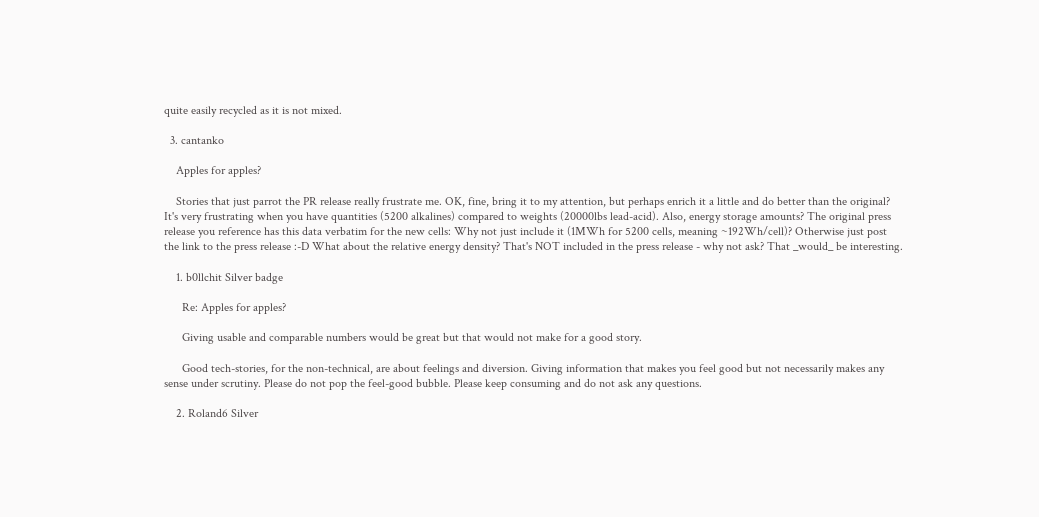quite easily recycled as it is not mixed.

  3. cantanko

    Apples for apples?

    Stories that just parrot the PR release really frustrate me. OK, fine, bring it to my attention, but perhaps enrich it a little and do better than the original? It's very frustrating when you have quantities (5200 alkalines) compared to weights (20000lbs lead-acid). Also, energy storage amounts? The original press release you reference has this data verbatim for the new cells: Why not just include it (1MWh for 5200 cells, meaning ~192Wh/cell)? Otherwise just post the link to the press release :-D What about the relative energy density? That's NOT included in the press release - why not ask? That _would_ be interesting.

    1. b0llchit Silver badge

      Re: Apples for apples?

      Giving usable and comparable numbers would be great but that would not make for a good story.

      Good tech-stories, for the non-technical, are about feelings and diversion. Giving information that makes you feel good but not necessarily makes any sense under scrutiny. Please do not pop the feel-good bubble. Please keep consuming and do not ask any questions.

    2. Roland6 Silver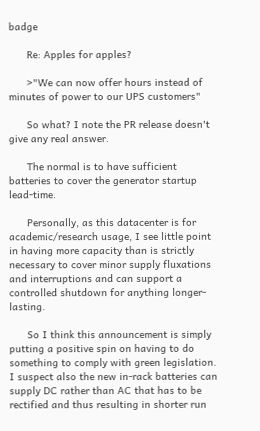badge

      Re: Apples for apples?

      >"We can now offer hours instead of minutes of power to our UPS customers"

      So what? I note the PR release doesn't give any real answer.

      The normal is to have sufficient batteries to cover the generator startup lead-time.

      Personally, as this datacenter is for academic/research usage, I see little point in having more capacity than is strictly necessary to cover minor supply fluxations and interruptions and can support a controlled shutdown for anything longer-lasting.

      So I think this announcement is simply putting a positive spin on having to do something to comply with green legislation. I suspect also the new in-rack batteries can supply DC rather than AC that has to be rectified and thus resulting in shorter run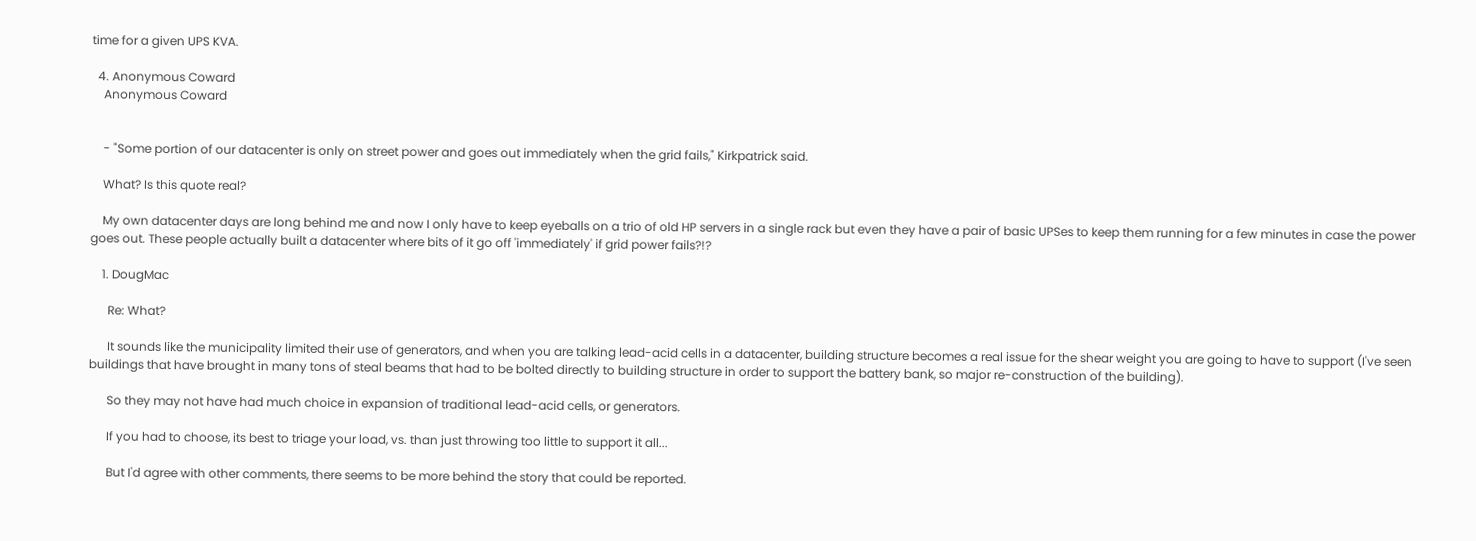time for a given UPS KVA.

  4. Anonymous Coward
    Anonymous Coward


    - "Some portion of our datacenter is only on street power and goes out immediately when the grid fails," Kirkpatrick said.

    What? Is this quote real?

    My own datacenter days are long behind me and now I only have to keep eyeballs on a trio of old HP servers in a single rack but even they have a pair of basic UPSes to keep them running for a few minutes in case the power goes out. These people actually built a datacenter where bits of it go off 'immediately' if grid power fails?!?

    1. DougMac

      Re: What?

      It sounds like the municipality limited their use of generators, and when you are talking lead-acid cells in a datacenter, building structure becomes a real issue for the shear weight you are going to have to support (I've seen buildings that have brought in many tons of steal beams that had to be bolted directly to building structure in order to support the battery bank, so major re-construction of the building).

      So they may not have had much choice in expansion of traditional lead-acid cells, or generators.

      If you had to choose, its best to triage your load, vs. than just throwing too little to support it all...

      But I'd agree with other comments, there seems to be more behind the story that could be reported.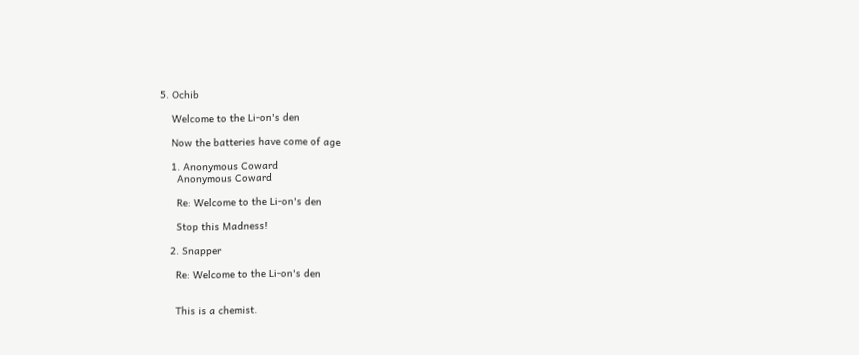5. Ochib

    Welcome to the Li-on's den

    Now the batteries have come of age

    1. Anonymous Coward
      Anonymous Coward

      Re: Welcome to the Li-on's den

      Stop this Madness!

    2. Snapper

      Re: Welcome to the Li-on's den


      This is a chemist.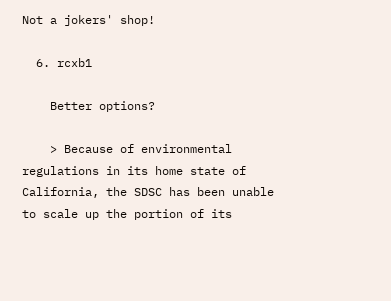Not a jokers' shop!

  6. rcxb1

    Better options?

    > Because of environmental regulations in its home state of California, the SDSC has been unable to scale up the portion of its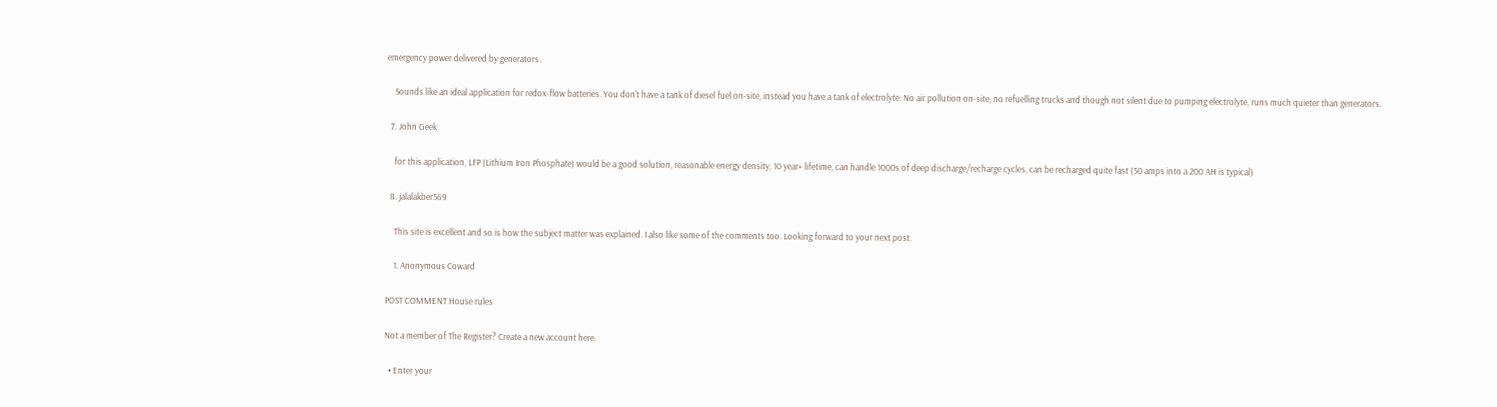emergency power delivered by generators.

    Sounds like an ideal application for redox-flow batteries. You don't have a tank of diesel fuel on-site, instead you have a tank of electrolyte. No air pollution on-site, no refuelling trucks and though not silent due to pumping electrolyte, runs much quieter than generators.

  7. John Geek

    for this application, LFP (Lithium Iron Phosphate) would be a good solution, reasonable energy density, 10 year+ lifetime, can handle 1000s of deep discharge/recharge cycles, can be recharged quite fast (50 amps into a 200 AH is typical)

  8. jalalakber569

    This site is excellent and so is how the subject matter was explained. I also like some of the comments too. Looking forward to your next post.

    1. Anonymous Coward

POST COMMENT House rules

Not a member of The Register? Create a new account here.

  • Enter your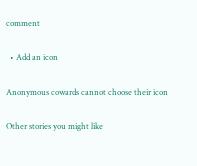comment

  • Add an icon

Anonymous cowards cannot choose their icon

Other stories you might like